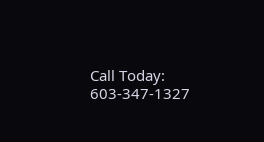Call Today: 603-347-1327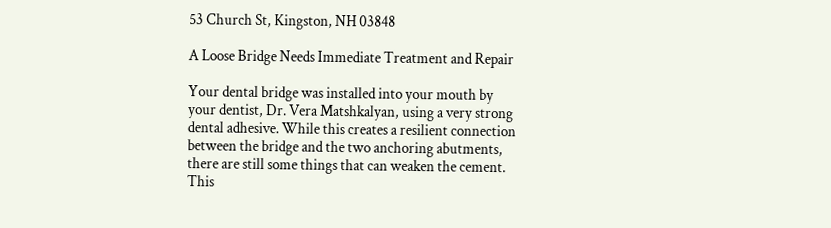53 Church St, Kingston, NH 03848

A Loose Bridge Needs Immediate Treatment and Repair

Your dental bridge was installed into your mouth by your dentist, Dr. Vera Matshkalyan, using a very strong dental adhesive. While this creates a resilient connection between the bridge and the two anchoring abutments, there are still some things that can weaken the cement. This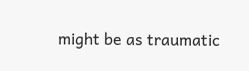might be as traumatic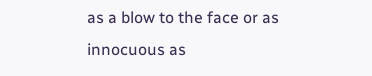as a blow to the face or as innocuous as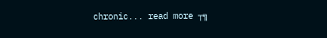chronic... read more ┬╗